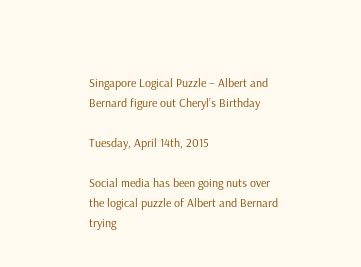Singapore Logical Puzzle – Albert and Bernard figure out Cheryl’s Birthday

Tuesday, April 14th, 2015

Social media has been going nuts over the logical puzzle of Albert and Bernard trying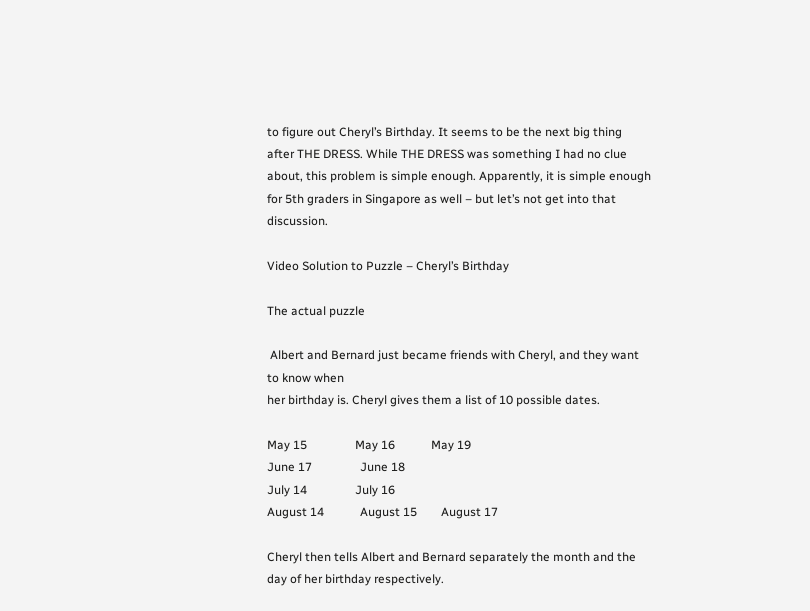to figure out Cheryl’s Birthday. It seems to be the next big thing after THE DRESS. While THE DRESS was something I had no clue about, this problem is simple enough. Apparently, it is simple enough for 5th graders in Singapore as well – but let’s not get into that discussion.

Video Solution to Puzzle – Cheryl’s Birthday

The actual puzzle

 Albert and Bernard just became friends with Cheryl, and they want to know when
her birthday is. Cheryl gives them a list of 10 possible dates.

May 15                May 16            May 19
June 17                June 18
July 14                July 16
August 14            August 15        August 17

Cheryl then tells Albert and Bernard separately the month and the day of her birthday respectively.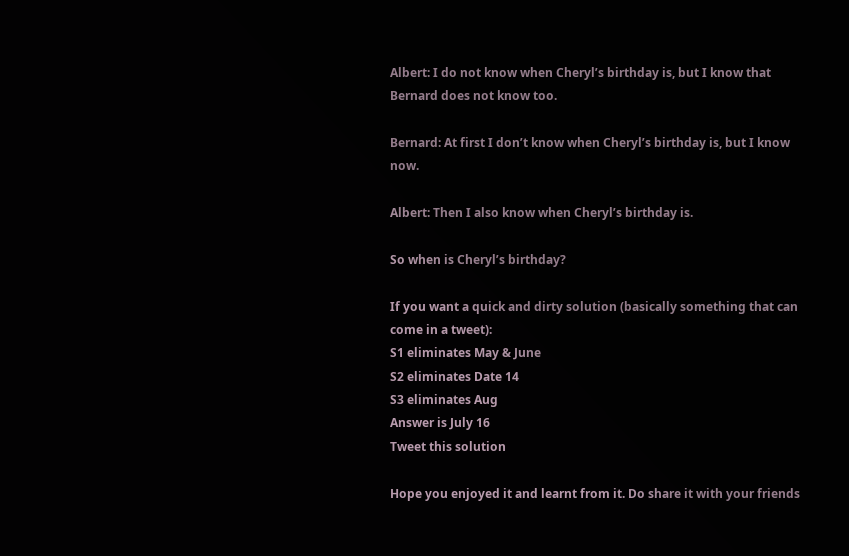Albert: I do not know when Cheryl’s birthday is, but I know that Bernard does not know too.

Bernard: At first I don’t know when Cheryl’s birthday is, but I know now.

Albert: Then I also know when Cheryl’s birthday is.

So when is Cheryl’s birthday?

If you want a quick and dirty solution (basically something that can come in a tweet):
S1 eliminates May & June
S2 eliminates Date 14
S3 eliminates Aug
Answer is July 16
Tweet this solution

Hope you enjoyed it and learnt from it. Do share it with your friends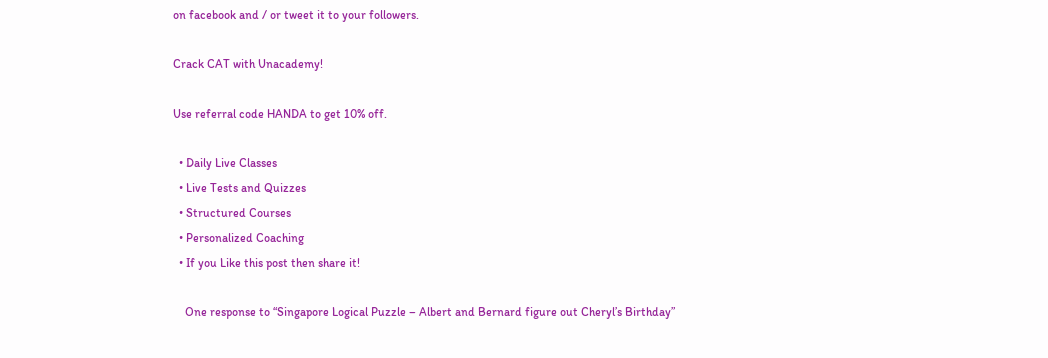on facebook and / or tweet it to your followers.

Crack CAT with Unacademy!

Use referral code HANDA to get 10% off.

  • Daily Live Classes
  • Live Tests and Quizzes
  • Structured Courses
  • Personalized Coaching
  • If you Like this post then share it!

    One response to “Singapore Logical Puzzle – Albert and Bernard figure out Cheryl’s Birthday”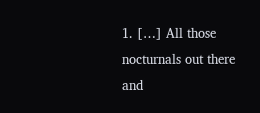1. […] All those nocturnals out there and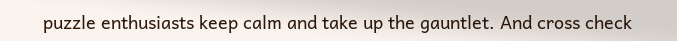puzzle enthusiasts keep calm and take up the gauntlet. And cross check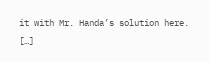it with Mr. Handa’s solution here. […]